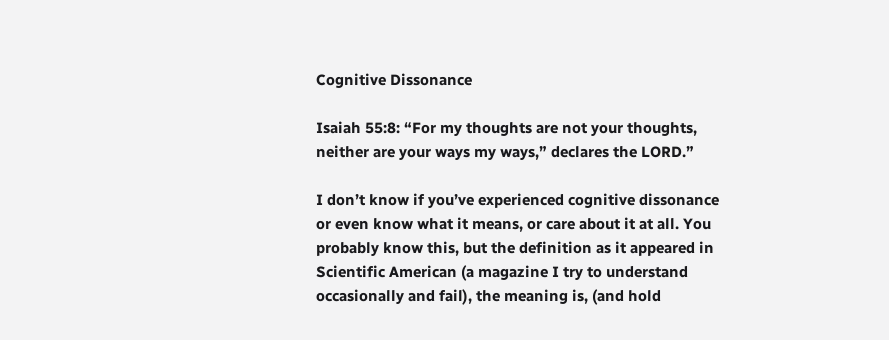Cognitive Dissonance

Isaiah 55:8: “For my thoughts are not your thoughts, neither are your ways my ways,” declares the LORD.”

I don’t know if you’ve experienced cognitive dissonance or even know what it means, or care about it at all. You probably know this, but the definition as it appeared in Scientific American (a magazine I try to understand occasionally and fail), the meaning is, (and hold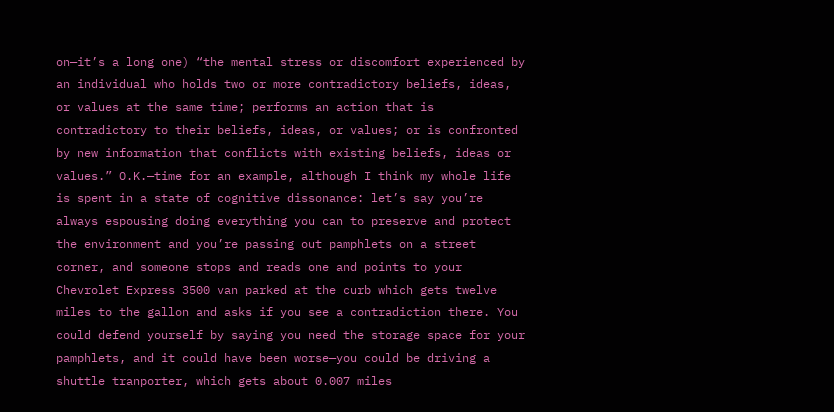on—it’s a long one) “the mental stress or discomfort experienced by an individual who holds two or more contradictory beliefs, ideas, or values at the same time; performs an action that is contradictory to their beliefs, ideas, or values; or is confronted by new information that conflicts with existing beliefs, ideas or values.” O.K.—time for an example, although I think my whole life is spent in a state of cognitive dissonance: let’s say you’re always espousing doing everything you can to preserve and protect the environment and you’re passing out pamphlets on a street corner, and someone stops and reads one and points to your Chevrolet Express 3500 van parked at the curb which gets twelve miles to the gallon and asks if you see a contradiction there. You could defend yourself by saying you need the storage space for your pamphlets, and it could have been worse—you could be driving a shuttle tranporter, which gets about 0.007 miles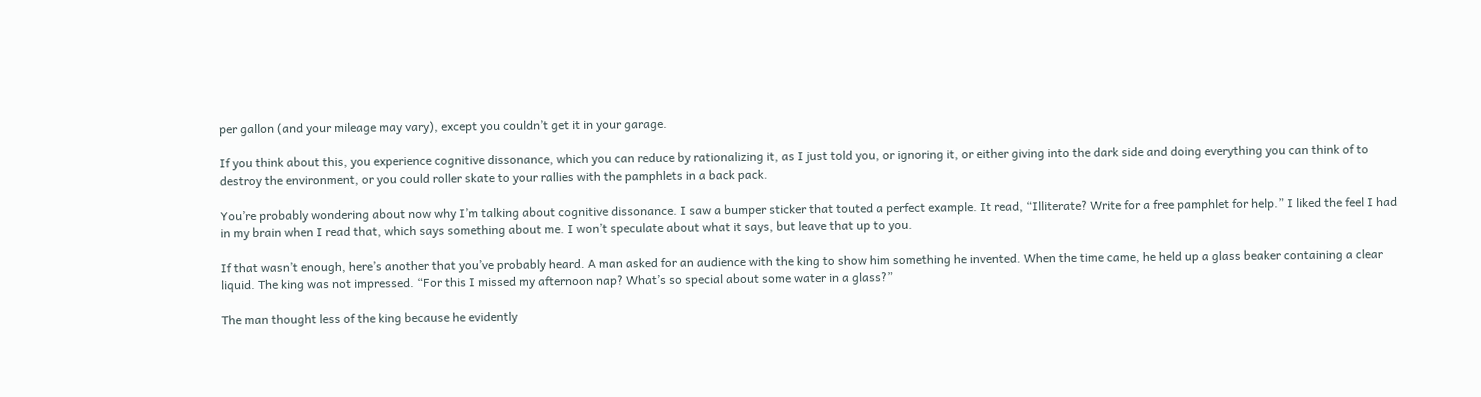per gallon (and your mileage may vary), except you couldn’t get it in your garage.

If you think about this, you experience cognitive dissonance, which you can reduce by rationalizing it, as I just told you, or ignoring it, or either giving into the dark side and doing everything you can think of to destroy the environment, or you could roller skate to your rallies with the pamphlets in a back pack.

You’re probably wondering about now why I’m talking about cognitive dissonance. I saw a bumper sticker that touted a perfect example. It read, “Illiterate? Write for a free pamphlet for help.” I liked the feel I had in my brain when I read that, which says something about me. I won’t speculate about what it says, but leave that up to you.

If that wasn’t enough, here’s another that you’ve probably heard. A man asked for an audience with the king to show him something he invented. When the time came, he held up a glass beaker containing a clear liquid. The king was not impressed. “For this I missed my afternoon nap? What’s so special about some water in a glass?”

The man thought less of the king because he evidently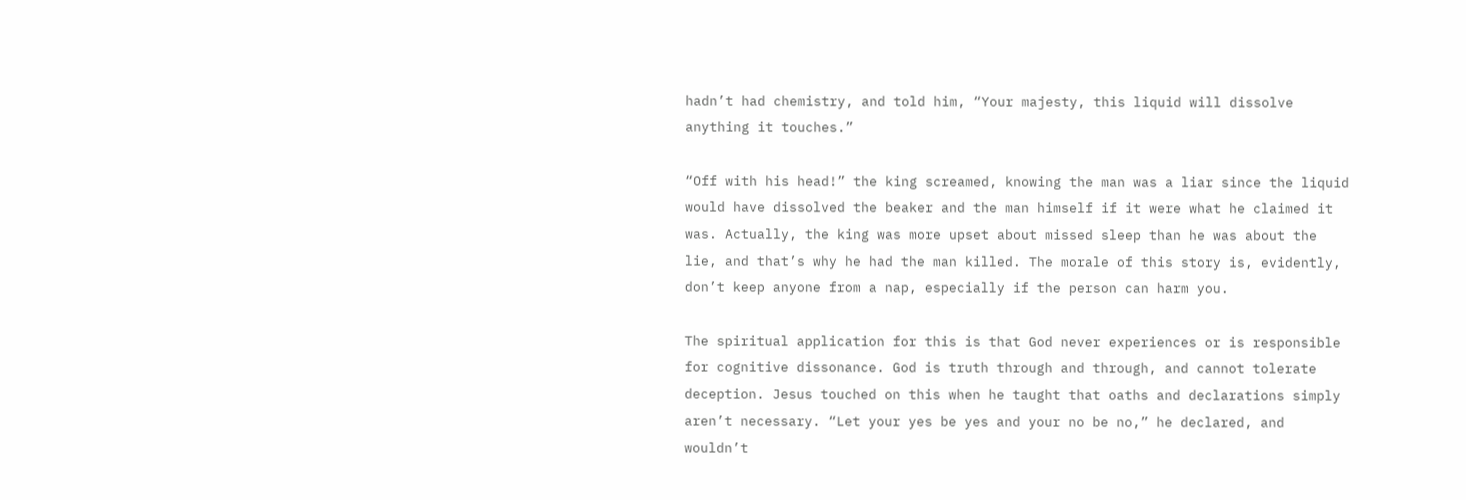hadn’t had chemistry, and told him, “Your majesty, this liquid will dissolve anything it touches.”

“Off with his head!” the king screamed, knowing the man was a liar since the liquid would have dissolved the beaker and the man himself if it were what he claimed it was. Actually, the king was more upset about missed sleep than he was about the lie, and that’s why he had the man killed. The morale of this story is, evidently, don’t keep anyone from a nap, especially if the person can harm you.

The spiritual application for this is that God never experiences or is responsible for cognitive dissonance. God is truth through and through, and cannot tolerate deception. Jesus touched on this when he taught that oaths and declarations simply aren’t necessary. “Let your yes be yes and your no be no,” he declared, and wouldn’t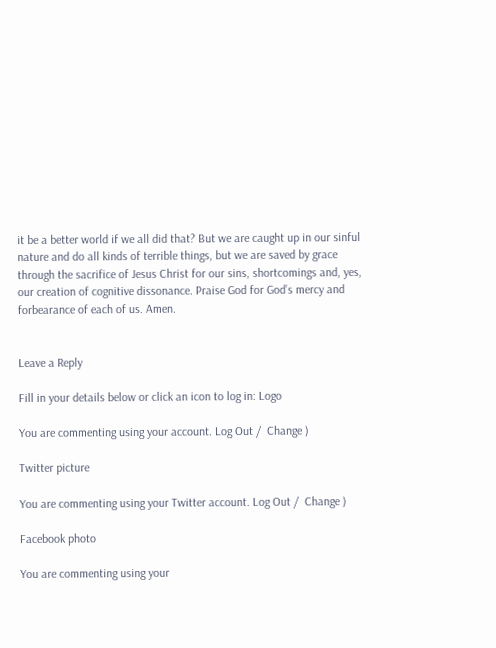it be a better world if we all did that? But we are caught up in our sinful nature and do all kinds of terrible things, but we are saved by grace through the sacrifice of Jesus Christ for our sins, shortcomings and, yes, our creation of cognitive dissonance. Praise God for God’s mercy and forbearance of each of us. Amen.


Leave a Reply

Fill in your details below or click an icon to log in: Logo

You are commenting using your account. Log Out /  Change )

Twitter picture

You are commenting using your Twitter account. Log Out /  Change )

Facebook photo

You are commenting using your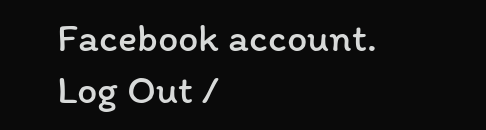Facebook account. Log Out /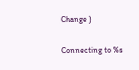Change )

Connecting to %s